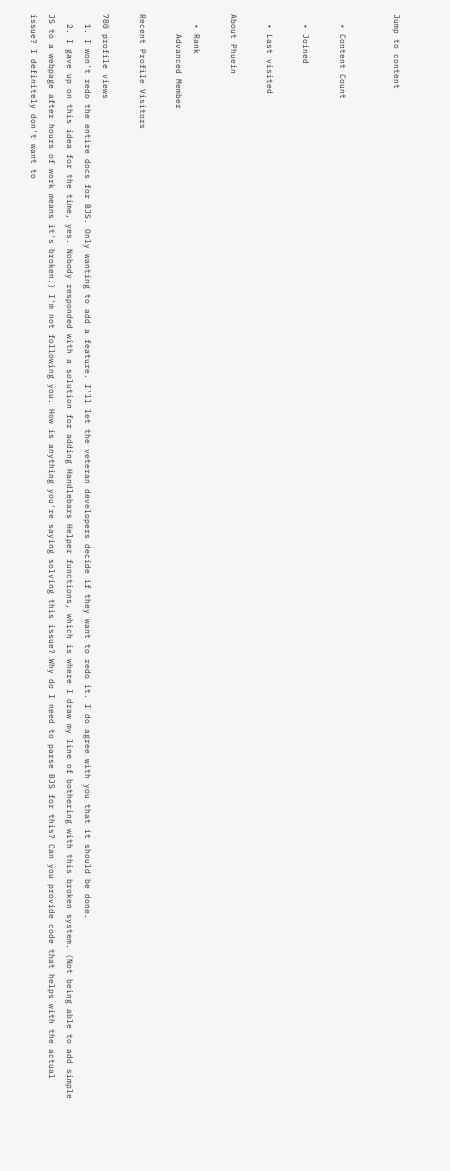Jump to content


  • Content Count

  • Joined

  • Last visited

About Phuein

  • Rank
    Advanced Member

Recent Profile Visitors

780 profile views
  1. I won't redo the entire docs for BJS. Only wanting to add a feature. I'll let the veteran developers decide if they want to redo it. I do agree with you that it should be done.
  2. I gave up on this idea for the time, yes. Nobody responded with a solution for adding Handlebars Helper functions, which is where I draw my line of bothering with this broken system. (Not being able to add simple JS to a webpage after hours of work means it's broken.) I'm not following you. How is anything you're saying solving this issue? Why do I need to parse BJS for this? Can you provide code that helps with the actual issue? I definitely don't want to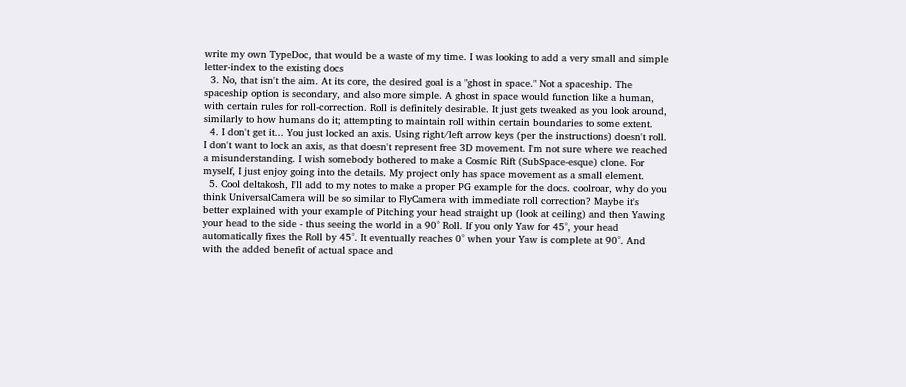write my own TypeDoc, that would be a waste of my time. I was looking to add a very small and simple letter-index to the existing docs
  3. No, that isn't the aim. At its core, the desired goal is a "ghost in space." Not a spaceship. The spaceship option is secondary, and also more simple. A ghost in space would function like a human, with certain rules for roll-correction. Roll is definitely desirable. It just gets tweaked as you look around, similarly to how humans do it; attempting to maintain roll within certain boundaries to some extent.
  4. I don't get it... You just locked an axis. Using right/left arrow keys (per the instructions) doesn't roll. I don't want to lock an axis, as that doesn't represent free 3D movement. I'm not sure where we reached a misunderstanding. I wish somebody bothered to make a Cosmic Rift (SubSpace-esque) clone. For myself, I just enjoy going into the details. My project only has space movement as a small element.
  5. Cool deltakosh, I'll add to my notes to make a proper PG example for the docs. coolroar, why do you think UniversalCamera will be so similar to FlyCamera with immediate roll correction? Maybe it's better explained with your example of Pitching your head straight up (look at ceiling) and then Yawing your head to the side - thus seeing the world in a 90° Roll. If you only Yaw for 45°, your head automatically fixes the Roll by 45°. It eventually reaches 0° when your Yaw is complete at 90°. And with the added benefit of actual space and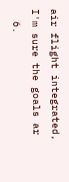air flight integrated, I'm sure the goals ar
  6.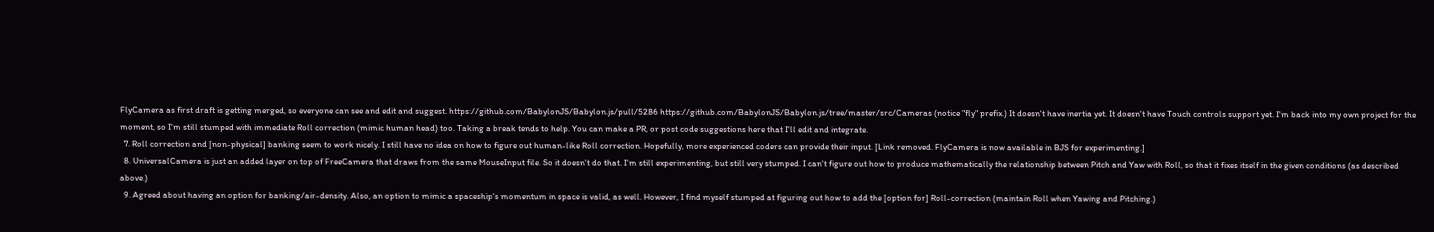FlyCamera as first draft is getting merged, so everyone can see and edit and suggest. https://github.com/BabylonJS/Babylon.js/pull/5286 https://github.com/BabylonJS/Babylon.js/tree/master/src/Cameras (notice "fly" prefix.) It doesn't have inertia yet. It doesn't have Touch controls support yet. I'm back into my own project for the moment, so I'm still stumped with immediate Roll correction (mimic human head) too. Taking a break tends to help. You can make a PR, or post code suggestions here that I'll edit and integrate.
  7. Roll correction and [non-physical] banking seem to work nicely. I still have no idea on how to figure out human-like Roll correction. Hopefully, more experienced coders can provide their input. [Link removed. FlyCamera is now available in BJS for experimenting.]
  8. UniversalCamera is just an added layer on top of FreeCamera that draws from the same MouseInput file. So it doesn't do that. I'm still experimenting, but still very stumped. I can't figure out how to produce mathematically the relationship between Pitch and Yaw with Roll, so that it fixes itself in the given conditions (as described above.)
  9. Agreed about having an option for banking/air-density. Also, an option to mimic a spaceship's momentum in space is valid, as well. However, I find myself stumped at figuring out how to add the [option for] Roll-correction (maintain Roll when Yawing and Pitching.)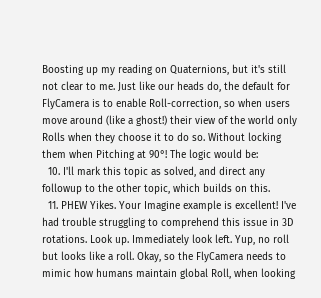Boosting up my reading on Quaternions, but it's still not clear to me. Just like our heads do, the default for FlyCamera is to enable Roll-correction, so when users move around (like a ghost!) their view of the world only Rolls when they choose it to do so. Without locking them when Pitching at 90°! The logic would be:
  10. I'll mark this topic as solved, and direct any followup to the other topic, which builds on this.
  11. PHEW Yikes. Your Imagine example is excellent! I've had trouble struggling to comprehend this issue in 3D rotations. Look up. Immediately look left. Yup, no roll but looks like a roll. Okay, so the FlyCamera needs to mimic how humans maintain global Roll, when looking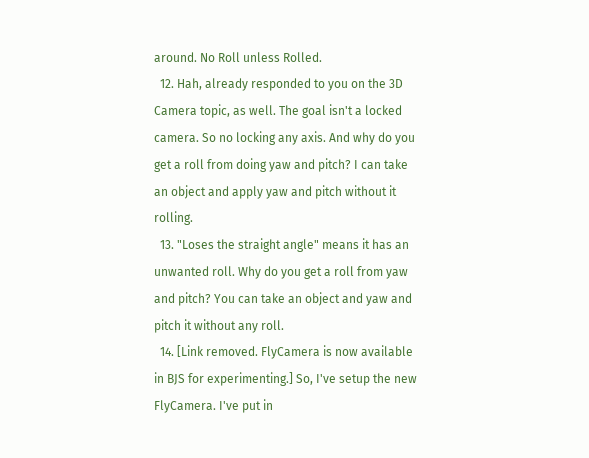around. No Roll unless Rolled.
  12. Hah, already responded to you on the 3D Camera topic, as well. The goal isn't a locked camera. So no locking any axis. And why do you get a roll from doing yaw and pitch? I can take an object and apply yaw and pitch without it rolling.
  13. "Loses the straight angle" means it has an unwanted roll. Why do you get a roll from yaw and pitch? You can take an object and yaw and pitch it without any roll.
  14. [Link removed. FlyCamera is now available in BJS for experimenting.] So, I've setup the new FlyCamera. I've put in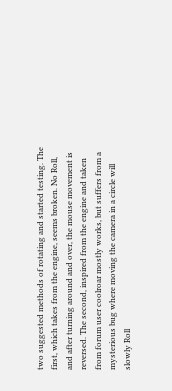two suggested methods of rotating and started testing. The first, which takes from the engine, seems broken. No Roll, and after turning around and over, the mouse movement is reversed. The second, inspired from the engine and taken from forum user coolroar mostly works, but suffers from a mysterious bug where moving the camera in a circle will slowly Roll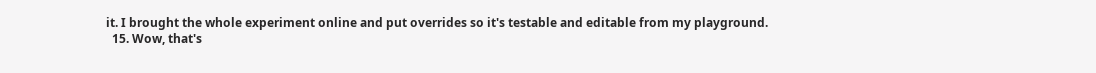it. I brought the whole experiment online and put overrides so it's testable and editable from my playground.
  15. Wow, that's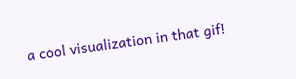a cool visualization in that gif!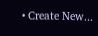• Create New...